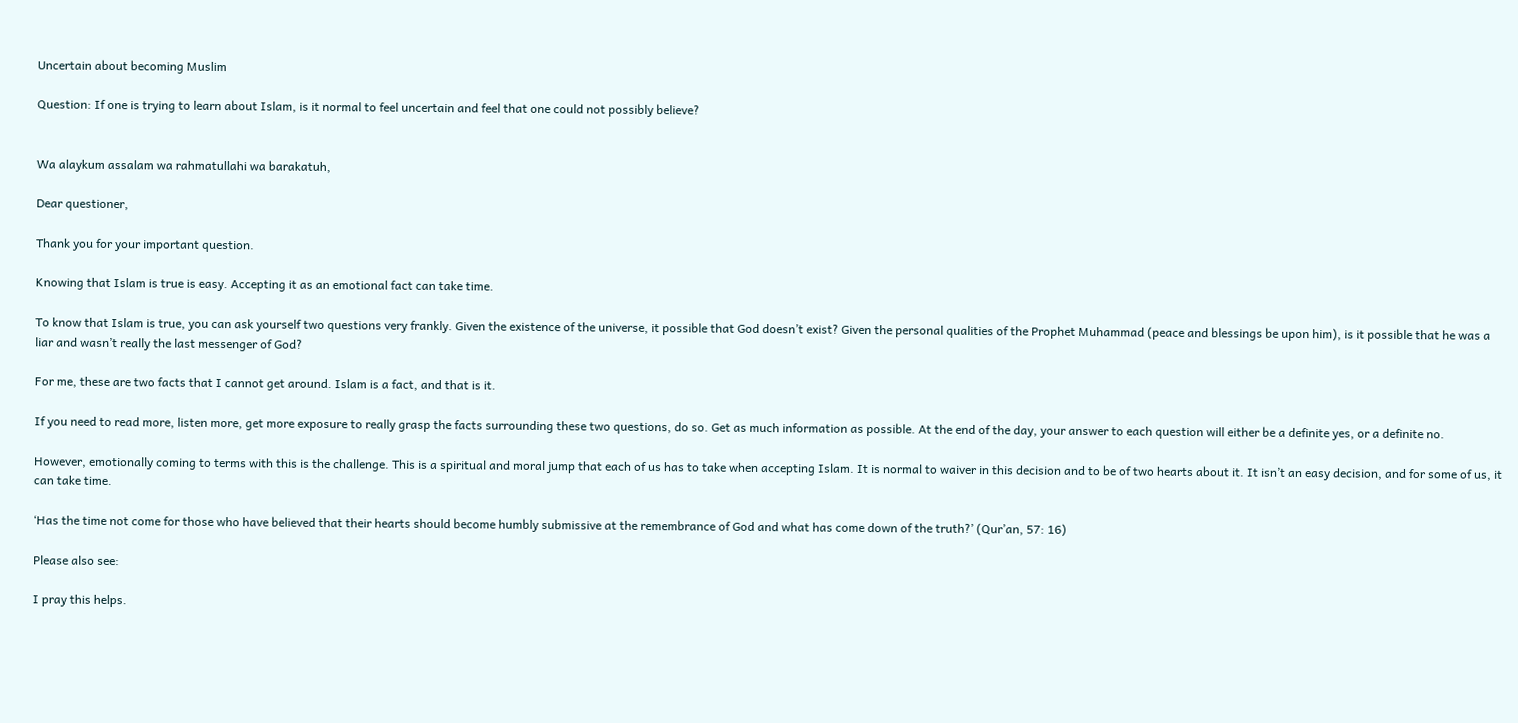Uncertain about becoming Muslim

Question: If one is trying to learn about Islam, is it normal to feel uncertain and feel that one could not possibly believe?


Wa alaykum assalam wa rahmatullahi wa barakatuh,

Dear questioner,

Thank you for your important question.

Knowing that Islam is true is easy. Accepting it as an emotional fact can take time.

To know that Islam is true, you can ask yourself two questions very frankly. Given the existence of the universe, it possible that God doesn’t exist? Given the personal qualities of the Prophet Muhammad (peace and blessings be upon him), is it possible that he was a liar and wasn’t really the last messenger of God?

For me, these are two facts that I cannot get around. Islam is a fact, and that is it.

If you need to read more, listen more, get more exposure to really grasp the facts surrounding these two questions, do so. Get as much information as possible. At the end of the day, your answer to each question will either be a definite yes, or a definite no.

However, emotionally coming to terms with this is the challenge. This is a spiritual and moral jump that each of us has to take when accepting Islam. It is normal to waiver in this decision and to be of two hearts about it. It isn’t an easy decision, and for some of us, it can take time.

‘Has the time not come for those who have believed that their hearts should become humbly submissive at the remembrance of God and what has come down of the truth?’ (Qur’an, 57: 16)

Please also see:

I pray this helps.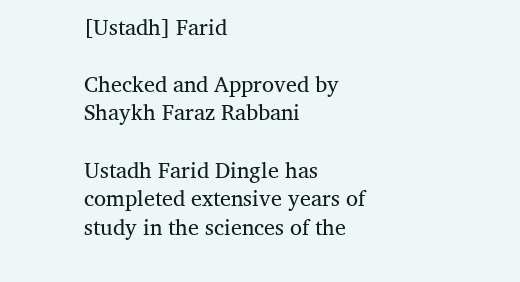[Ustadh] Farid

Checked and Approved by Shaykh Faraz Rabbani

Ustadh Farid Dingle has completed extensive years of study in the sciences of the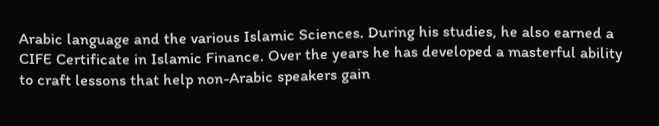Arabic language and the various Islamic Sciences. During his studies, he also earned a CIFE Certificate in Islamic Finance. Over the years he has developed a masterful ability to craft lessons that help non-Arabic speakers gain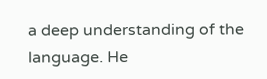a deep understanding of the language. He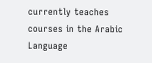currently teaches courses in the Arabic Language